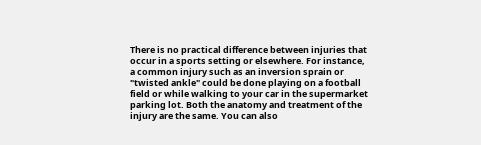There is no practical difference between injuries that occur in a sports setting or elsewhere. For instance, a common injury such as an inversion sprain or "twisted ankle" could be done playing on a football field or while walking to your car in the supermarket parking lot. Both the anatomy and treatment of the injury are the same. You can also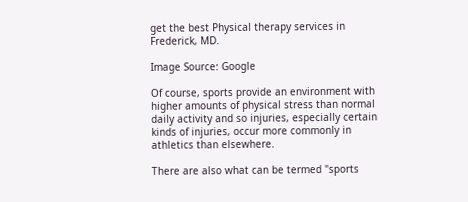get the best Physical therapy services in Frederick, MD.

Image Source: Google

Of course, sports provide an environment with higher amounts of physical stress than normal daily activity and so injuries, especially certain kinds of injuries, occur more commonly in athletics than elsewhere.

There are also what can be termed "sports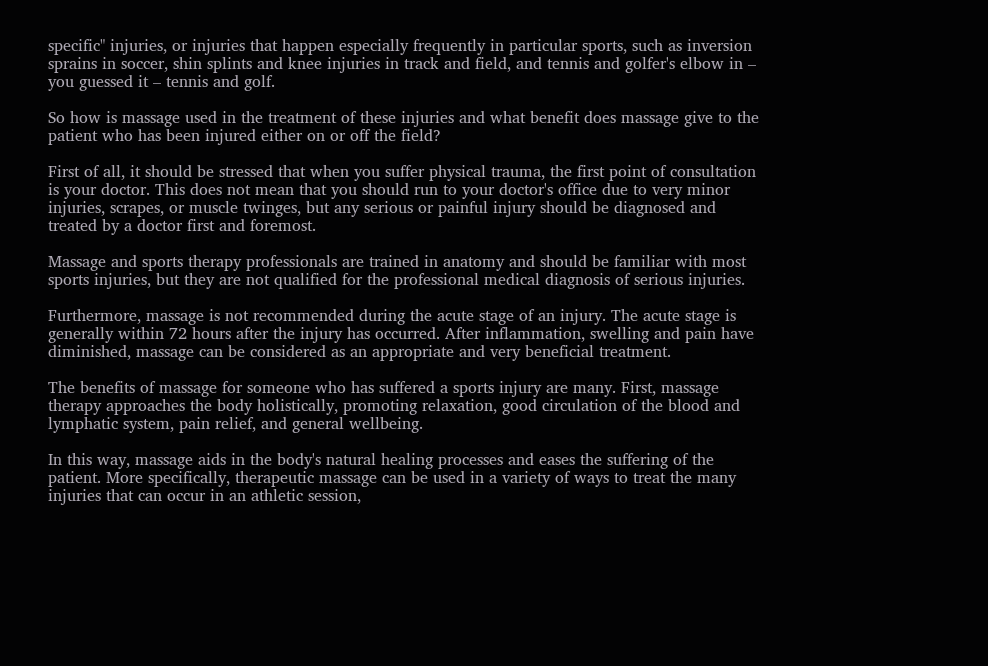specific" injuries, or injuries that happen especially frequently in particular sports, such as inversion sprains in soccer, shin splints and knee injuries in track and field, and tennis and golfer's elbow in – you guessed it – tennis and golf.

So how is massage used in the treatment of these injuries and what benefit does massage give to the patient who has been injured either on or off the field?

First of all, it should be stressed that when you suffer physical trauma, the first point of consultation is your doctor. This does not mean that you should run to your doctor's office due to very minor injuries, scrapes, or muscle twinges, but any serious or painful injury should be diagnosed and treated by a doctor first and foremost.

Massage and sports therapy professionals are trained in anatomy and should be familiar with most sports injuries, but they are not qualified for the professional medical diagnosis of serious injuries.

Furthermore, massage is not recommended during the acute stage of an injury. The acute stage is generally within 72 hours after the injury has occurred. After inflammation, swelling and pain have diminished, massage can be considered as an appropriate and very beneficial treatment.

The benefits of massage for someone who has suffered a sports injury are many. First, massage therapy approaches the body holistically, promoting relaxation, good circulation of the blood and lymphatic system, pain relief, and general wellbeing.

In this way, massage aids in the body's natural healing processes and eases the suffering of the patient. More specifically, therapeutic massage can be used in a variety of ways to treat the many injuries that can occur in an athletic session,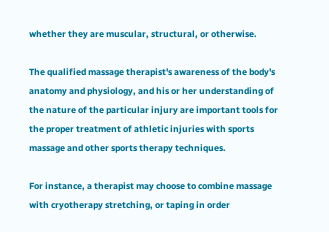whether they are muscular, structural, or otherwise.

The qualified massage therapist's awareness of the body's anatomy and physiology, and his or her understanding of the nature of the particular injury are important tools for the proper treatment of athletic injuries with sports massage and other sports therapy techniques.

For instance, a therapist may choose to combine massage with cryotherapy stretching, or taping in order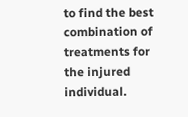to find the best combination of treatments for the injured individual.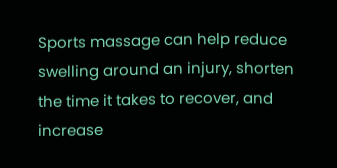Sports massage can help reduce swelling around an injury, shorten the time it takes to recover, and increase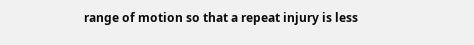range of motion so that a repeat injury is less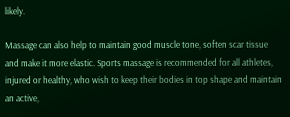likely.

Massage can also help to maintain good muscle tone, soften scar tissue and make it more elastic. Sports massage is recommended for all athletes, injured or healthy, who wish to keep their bodies in top shape and maintain an active,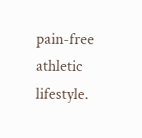pain-free athletic lifestyle.